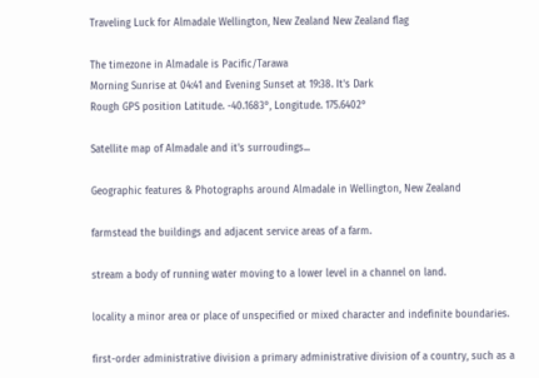Traveling Luck for Almadale Wellington, New Zealand New Zealand flag

The timezone in Almadale is Pacific/Tarawa
Morning Sunrise at 04:41 and Evening Sunset at 19:38. It's Dark
Rough GPS position Latitude. -40.1683°, Longitude. 175.6402°

Satellite map of Almadale and it's surroudings...

Geographic features & Photographs around Almadale in Wellington, New Zealand

farmstead the buildings and adjacent service areas of a farm.

stream a body of running water moving to a lower level in a channel on land.

locality a minor area or place of unspecified or mixed character and indefinite boundaries.

first-order administrative division a primary administrative division of a country, such as a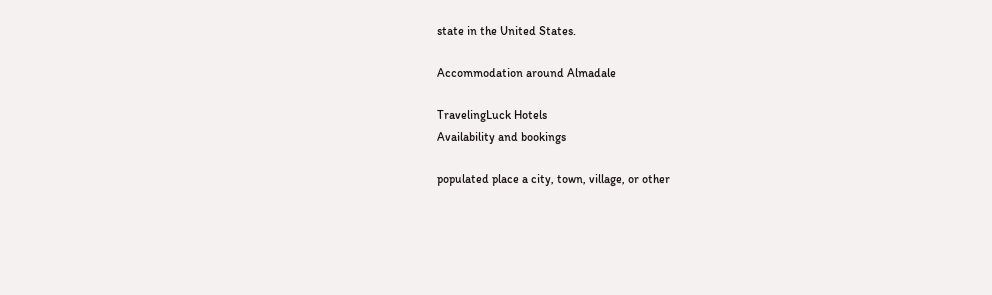state in the United States.

Accommodation around Almadale

TravelingLuck Hotels
Availability and bookings

populated place a city, town, village, or other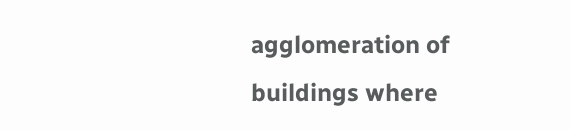agglomeration of buildings where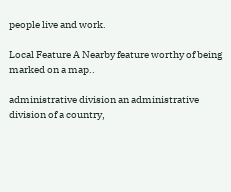people live and work.

Local Feature A Nearby feature worthy of being marked on a map..

administrative division an administrative division of a country,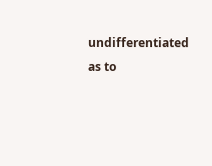undifferentiated as to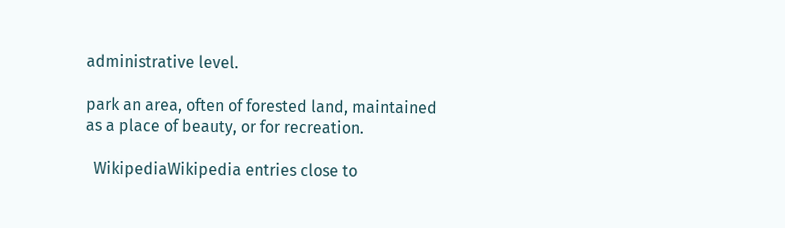administrative level.

park an area, often of forested land, maintained as a place of beauty, or for recreation.

  WikipediaWikipedia entries close to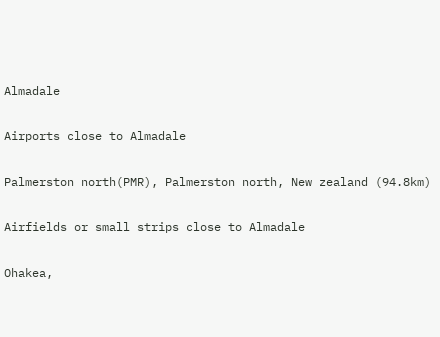Almadale

Airports close to Almadale

Palmerston north(PMR), Palmerston north, New zealand (94.8km)

Airfields or small strips close to Almadale

Ohakea,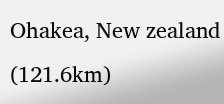Ohakea, New zealand (121.6km)